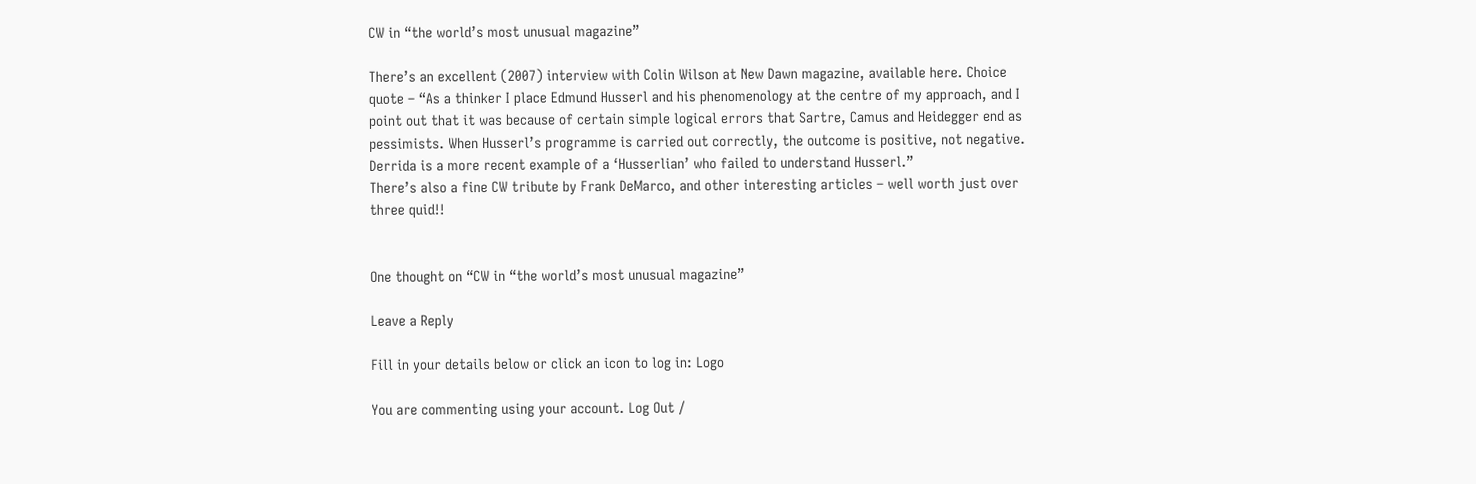CW in “the world’s most unusual magazine”

There’s an excellent (2007) interview with Colin Wilson at New Dawn magazine, available here. Choice quote – “As a thinker I place Edmund Husserl and his phenomenology at the centre of my approach, and I point out that it was because of certain simple logical errors that Sartre, Camus and Heidegger end as pessimists. When Husserl’s programme is carried out correctly, the outcome is positive, not negative. Derrida is a more recent example of a ‘Husserlian’ who failed to understand Husserl.”
There’s also a fine CW tribute by Frank DeMarco, and other interesting articles – well worth just over three quid!!


One thought on “CW in “the world’s most unusual magazine”

Leave a Reply

Fill in your details below or click an icon to log in: Logo

You are commenting using your account. Log Out /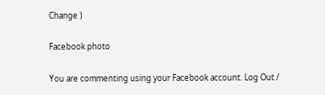Change )

Facebook photo

You are commenting using your Facebook account. Log Out /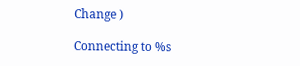Change )

Connecting to %s